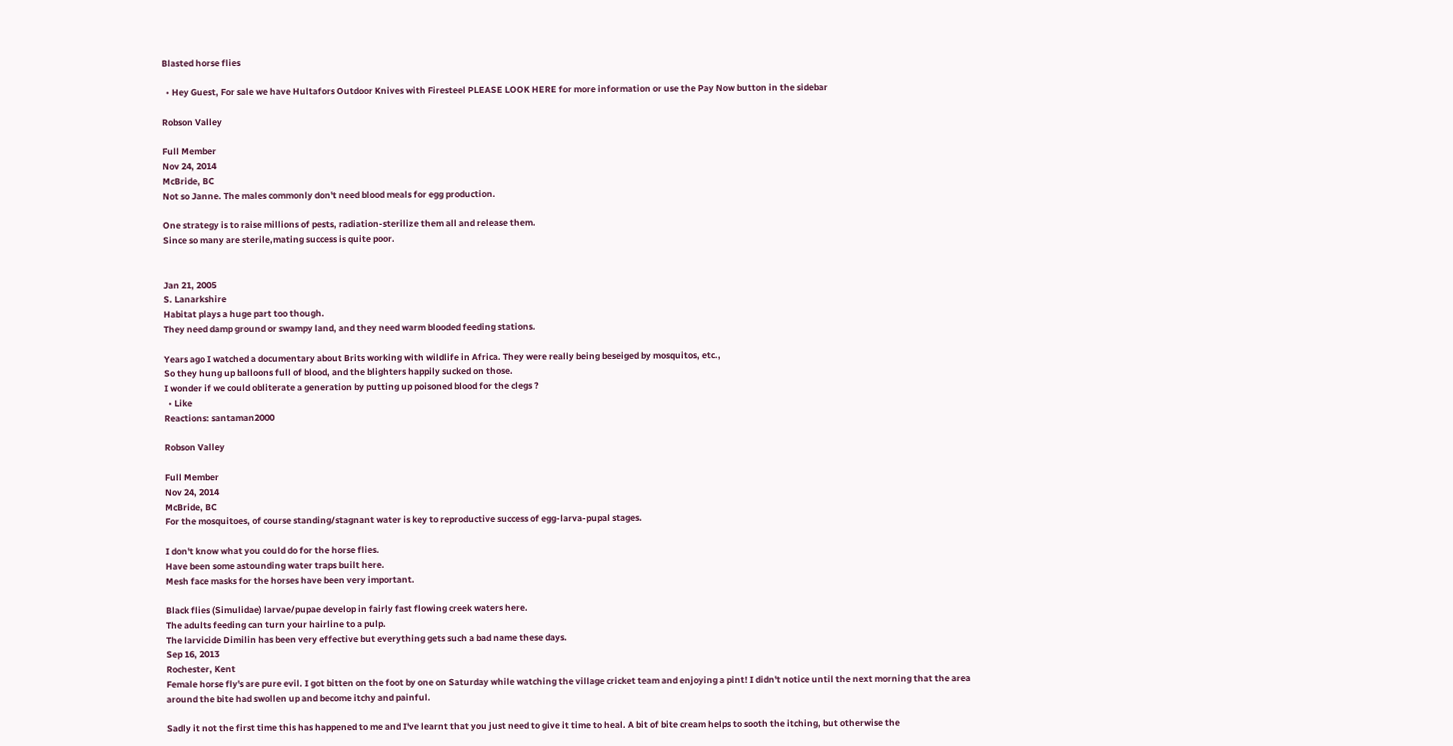Blasted horse flies

  • Hey Guest, For sale we have Hultafors Outdoor Knives with Firesteel PLEASE LOOK HERE for more information or use the Pay Now button in the sidebar

Robson Valley

Full Member
Nov 24, 2014
McBride, BC
Not so Janne. The males commonly don't need blood meals for egg production.

One strategy is to raise millions of pests, radiation-sterilize them all and release them.
Since so many are sterile,mating success is quite poor.


Jan 21, 2005
S. Lanarkshire
Habitat plays a huge part too though.
They need damp ground or swampy land, and they need warm blooded feeding stations.

Years ago I watched a documentary about Brits working with wildlife in Africa. They were really being beseiged by mosquitos, etc.,
So they hung up balloons full of blood, and the blighters happily sucked on those.
I wonder if we could obliterate a generation by putting up poisoned blood for the clegs ?
  • Like
Reactions: santaman2000

Robson Valley

Full Member
Nov 24, 2014
McBride, BC
For the mosquitoes, of course standing/stagnant water is key to reproductive success of egg-larva-pupal stages.

I don't know what you could do for the horse flies.
Have been some astounding water traps built here.
Mesh face masks for the horses have been very important.

Black flies (Simulidae) larvae/pupae develop in fairly fast flowing creek waters here.
The adults feeding can turn your hairline to a pulp.
The larvicide Dimilin has been very effective but everything gets such a bad name these days.
Sep 16, 2013
Rochester, Kent
Female horse fly's are pure evil. I got bitten on the foot by one on Saturday while watching the village cricket team and enjoying a pint! I didn't notice until the next morning that the area around the bite had swollen up and become itchy and painful.

Sadly it not the first time this has happened to me and I've learnt that you just need to give it time to heal. A bit of bite cream helps to sooth the itching, but otherwise the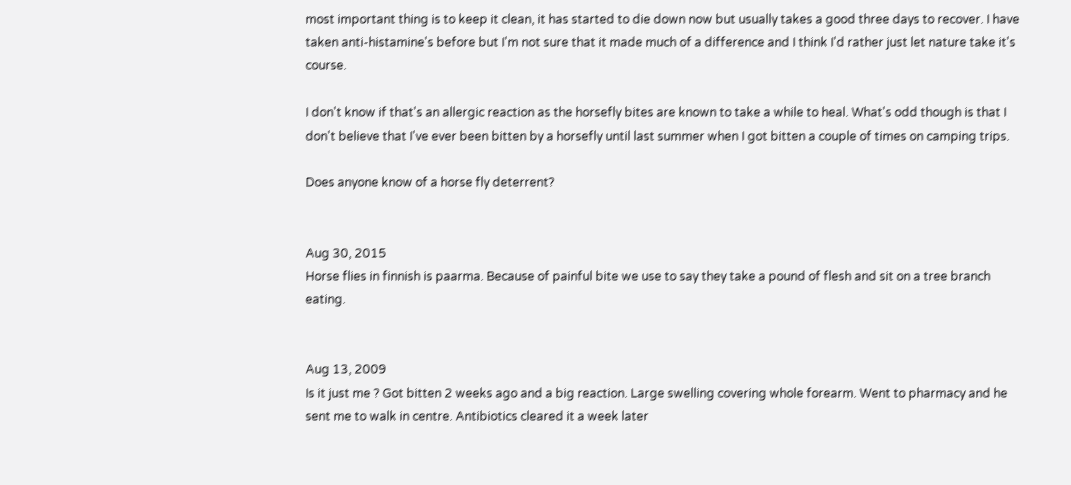most important thing is to keep it clean, it has started to die down now but usually takes a good three days to recover. I have taken anti-histamine's before but I'm not sure that it made much of a difference and I think I'd rather just let nature take it's course.

I don't know if that's an allergic reaction as the horsefly bites are known to take a while to heal. What's odd though is that I don't believe that I've ever been bitten by a horsefly until last summer when I got bitten a couple of times on camping trips.

Does anyone know of a horse fly deterrent?


Aug 30, 2015
Horse flies in finnish is paarma. Because of painful bite we use to say they take a pound of flesh and sit on a tree branch eating.


Aug 13, 2009
Is it just me ? Got bitten 2 weeks ago and a big reaction. Large swelling covering whole forearm. Went to pharmacy and he sent me to walk in centre. Antibiotics cleared it a week later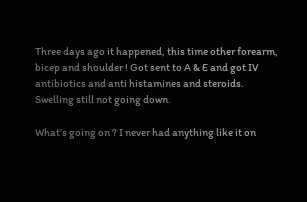Three days ago it happened, this time other forearm, bicep and shoulder ! Got sent to A & E and got IV antibiotics and anti histamines and steroids. Swelling still not going down.

What’s going on ? I never had anything like it on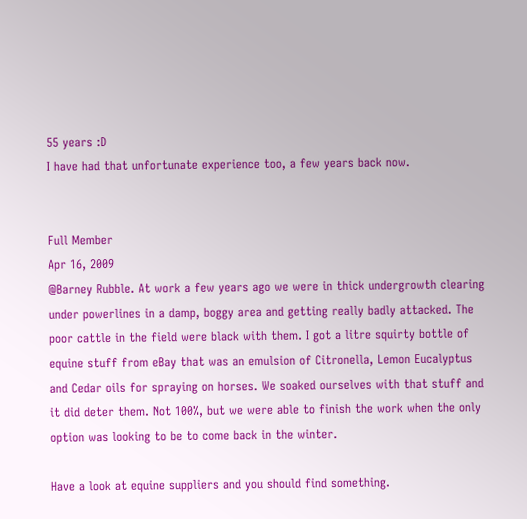55 years :D
I have had that unfortunate experience too, a few years back now.


Full Member
Apr 16, 2009
@Barney Rubble. At work a few years ago we were in thick undergrowth clearing under powerlines in a damp, boggy area and getting really badly attacked. The poor cattle in the field were black with them. I got a litre squirty bottle of equine stuff from eBay that was an emulsion of Citronella, Lemon Eucalyptus and Cedar oils for spraying on horses. We soaked ourselves with that stuff and it did deter them. Not 100%, but we were able to finish the work when the only option was looking to be to come back in the winter.

Have a look at equine suppliers and you should find something.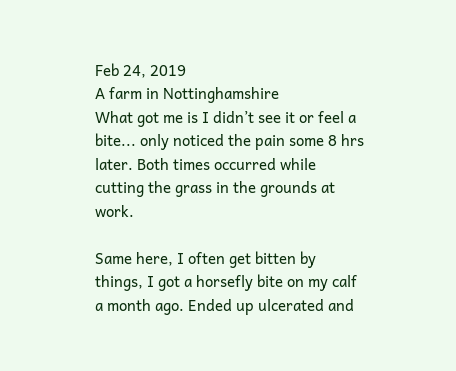Feb 24, 2019
A farm in Nottinghamshire
What got me is I didn’t see it or feel a bite... only noticed the pain some 8 hrs later. Both times occurred while cutting the grass in the grounds at work.

Same here, I often get bitten by things, I got a horsefly bite on my calf a month ago. Ended up ulcerated and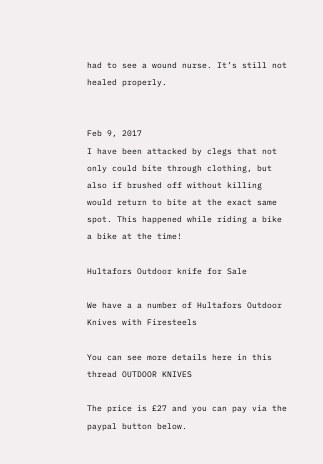had to see a wound nurse. It’s still not healed properly.


Feb 9, 2017
I have been attacked by clegs that not only could bite through clothing, but also if brushed off without killing would return to bite at the exact same spot. This happened while riding a bike a bike at the time!

Hultafors Outdoor knife for Sale

We have a a number of Hultafors Outdoor Knives with Firesteels

You can see more details here in this thread OUTDOOR KNIVES

The price is £27 and you can pay via the paypal button below.